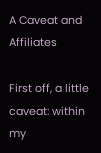A Caveat and Affiliates

First off, a little caveat: within my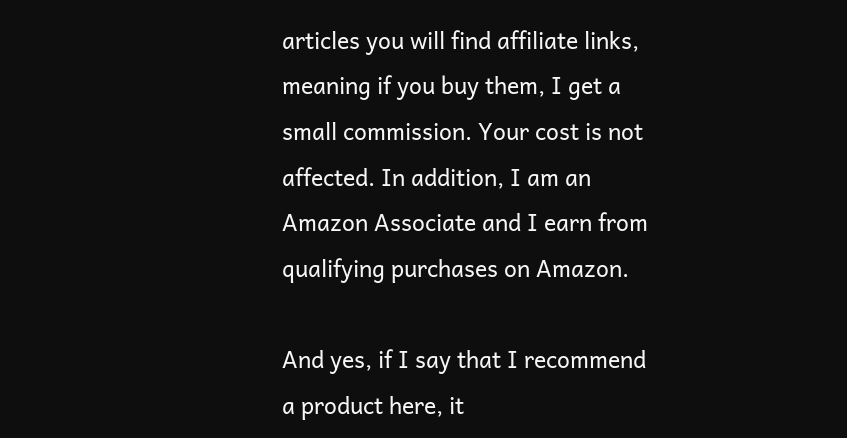articles you will find affiliate links, meaning if you buy them, I get a small commission. Your cost is not affected. In addition, I am an Amazon Associate and I earn from qualifying purchases on Amazon.

And yes, if I say that I recommend a product here, it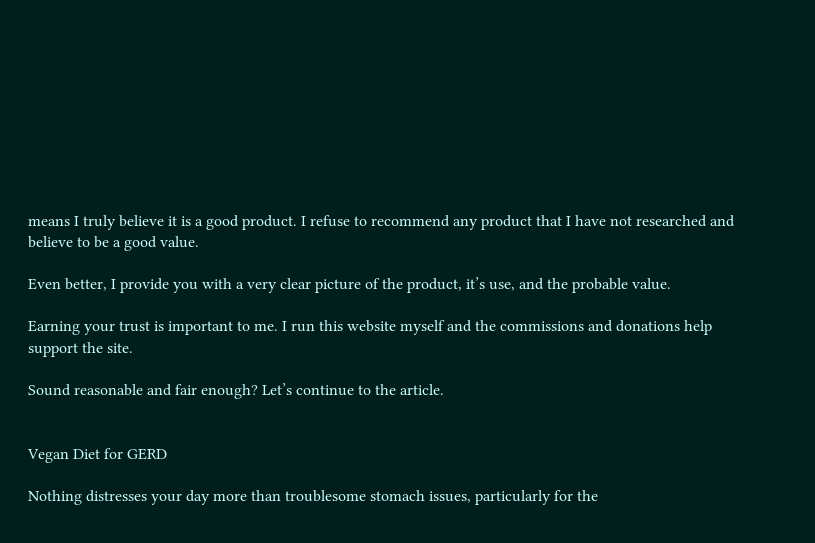means I truly believe it is a good product. I refuse to recommend any product that I have not researched and believe to be a good value.

Even better, I provide you with a very clear picture of the product, it’s use, and the probable value.

Earning your trust is important to me. I run this website myself and the commissions and donations help support the site.

Sound reasonable and fair enough? Let’s continue to the article.


Vegan Diet for GERD

Nothing distresses your day more than troublesome stomach issues, particularly for the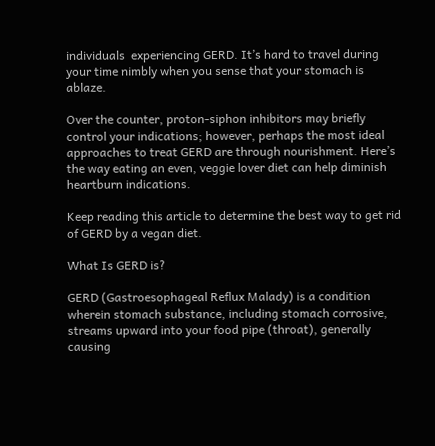individuals  experiencing GERD. It’s hard to travel during your time nimbly when you sense that your stomach is ablaze.

Over the counter, proton-siphon inhibitors may briefly control your indications; however, perhaps the most ideal approaches to treat GERD are through nourishment. Here’s the way eating an even, veggie lover diet can help diminish heartburn indications.

Keep reading this article to determine the best way to get rid of GERD by a vegan diet.

What Is GERD is?

GERD (Gastroesophageal Reflux Malady) is a condition wherein stomach substance, including stomach corrosive, streams upward into your food pipe (throat), generally causing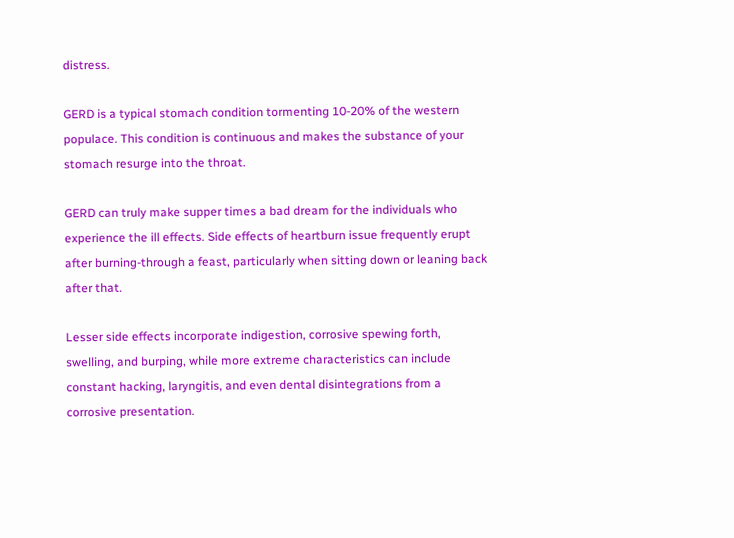distress.

GERD is a typical stomach condition tormenting 10-20% of the western populace. This condition is continuous and makes the substance of your stomach resurge into the throat.

GERD can truly make supper times a bad dream for the individuals who experience the ill effects. Side effects of heartburn issue frequently erupt after burning-through a feast, particularly when sitting down or leaning back after that.

Lesser side effects incorporate indigestion, corrosive spewing forth, swelling, and burping, while more extreme characteristics can include constant hacking, laryngitis, and even dental disintegrations from a corrosive presentation.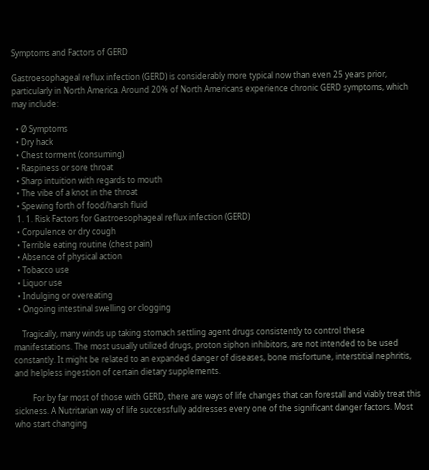Symptoms and Factors of GERD

Gastroesophageal reflux infection (GERD) is considerably more typical now than even 25 years prior, particularly in North America. Around 20% of North Americans experience chronic GERD symptoms, which may include:

  • Ø Symptoms
  • Dry hack
  • Chest torment (consuming)
  • Raspiness or sore throat
  • Sharp intuition with regards to mouth
  • The vibe of a knot in the throat
  • Spewing forth of food/harsh fluid
  1. 1. Risk Factors for Gastroesophageal reflux infection (GERD)
  • Corpulence or dry cough
  • Terrible eating routine (chest pain)
  • Absence of physical action
  • Tobacco use
  • Liquor use
  • Indulging or overeating
  • Ongoing intestinal swelling or clogging

    Tragically, many winds up taking stomach settling agent drugs consistently to control these manifestations. The most usually utilized drugs, proton siphon inhibitors, are not intended to be used constantly. It might be related to an expanded danger of diseases, bone misfortune, interstitial nephritis, and helpless ingestion of certain dietary supplements.

         For by far most of those with GERD, there are ways of life changes that can forestall and viably treat this sickness. A Nutritarian way of life successfully addresses every one of the significant danger factors. Most who start changing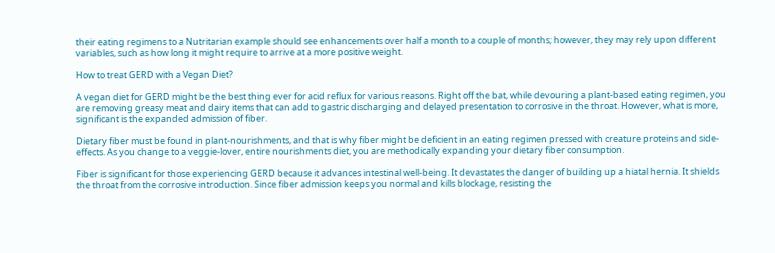their eating regimens to a Nutritarian example should see enhancements over half a month to a couple of months; however, they may rely upon different variables, such as how long it might require to arrive at a more positive weight.

How to treat GERD with a Vegan Diet?

A vegan diet for GERD might be the best thing ever for acid reflux for various reasons. Right off the bat, while devouring a plant-based eating regimen, you are removing greasy meat and dairy items that can add to gastric discharging and delayed presentation to corrosive in the throat. However, what is more, significant is the expanded admission of fiber.

Dietary fiber must be found in plant-nourishments, and that is why fiber might be deficient in an eating regimen pressed with creature proteins and side-effects. As you change to a veggie-lover, entire nourishments diet, you are methodically expanding your dietary fiber consumption.

Fiber is significant for those experiencing GERD because it advances intestinal well-being. It devastates the danger of building up a hiatal hernia. It shields the throat from the corrosive introduction. Since fiber admission keeps you normal and kills blockage, resisting the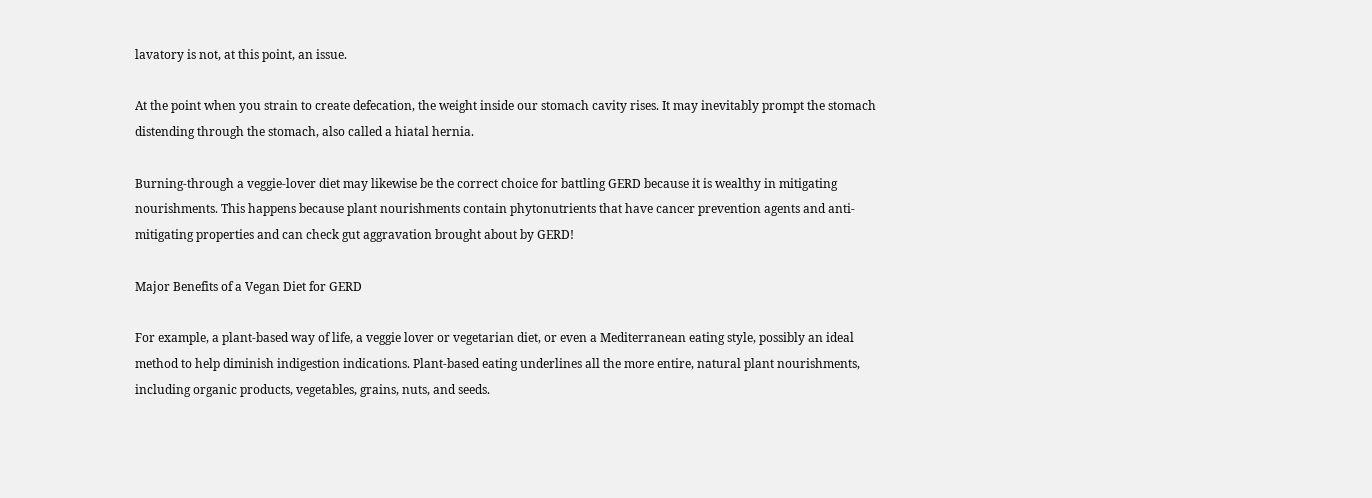lavatory is not, at this point, an issue.

At the point when you strain to create defecation, the weight inside our stomach cavity rises. It may inevitably prompt the stomach distending through the stomach, also called a hiatal hernia.

Burning-through a veggie-lover diet may likewise be the correct choice for battling GERD because it is wealthy in mitigating nourishments. This happens because plant nourishments contain phytonutrients that have cancer prevention agents and anti-mitigating properties and can check gut aggravation brought about by GERD!

Major Benefits of a Vegan Diet for GERD

For example, a plant-based way of life, a veggie lover or vegetarian diet, or even a Mediterranean eating style, possibly an ideal method to help diminish indigestion indications. Plant-based eating underlines all the more entire, natural plant nourishments, including organic products, vegetables, grains, nuts, and seeds.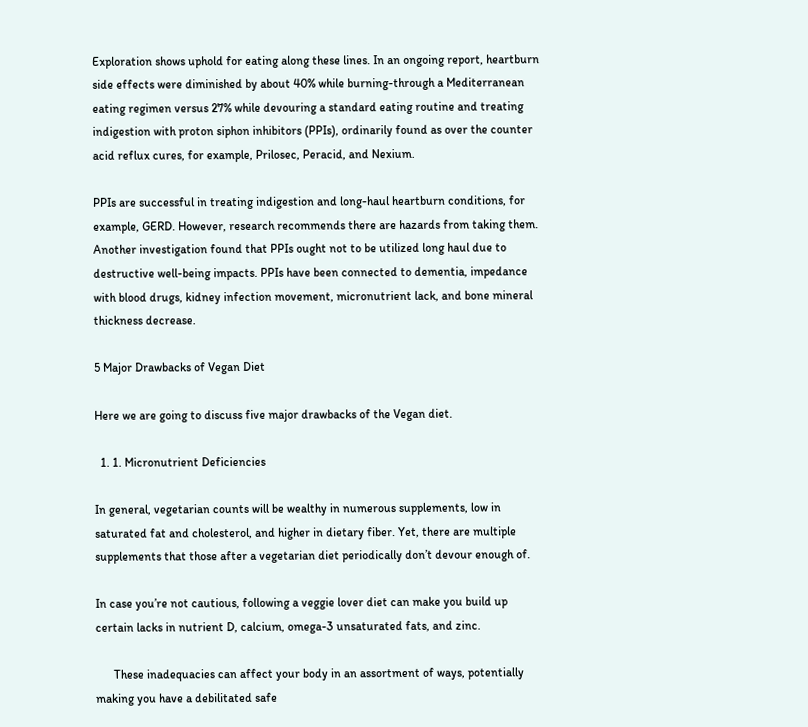Exploration shows uphold for eating along these lines. In an ongoing report, heartburn side effects were diminished by about 40% while burning-through a Mediterranean eating regimen versus 27% while devouring a standard eating routine and treating indigestion with proton siphon inhibitors (PPIs), ordinarily found as over the counter acid reflux cures, for example, Prilosec, Peracid, and Nexium.

PPIs are successful in treating indigestion and long-haul heartburn conditions, for example, GERD. However, research recommends there are hazards from taking them. Another investigation found that PPIs ought not to be utilized long haul due to destructive well-being impacts. PPIs have been connected to dementia, impedance with blood drugs, kidney infection movement, micronutrient lack, and bone mineral thickness decrease.

5 Major Drawbacks of Vegan Diet

Here we are going to discuss five major drawbacks of the Vegan diet.

  1. 1. Micronutrient Deficiencies

In general, vegetarian counts will be wealthy in numerous supplements, low in saturated fat and cholesterol, and higher in dietary fiber. Yet, there are multiple supplements that those after a vegetarian diet periodically don’t devour enough of.

In case you’re not cautious, following a veggie lover diet can make you build up certain lacks in nutrient D, calcium, omega-3 unsaturated fats, and zinc.

      These inadequacies can affect your body in an assortment of ways, potentially making you have a debilitated safe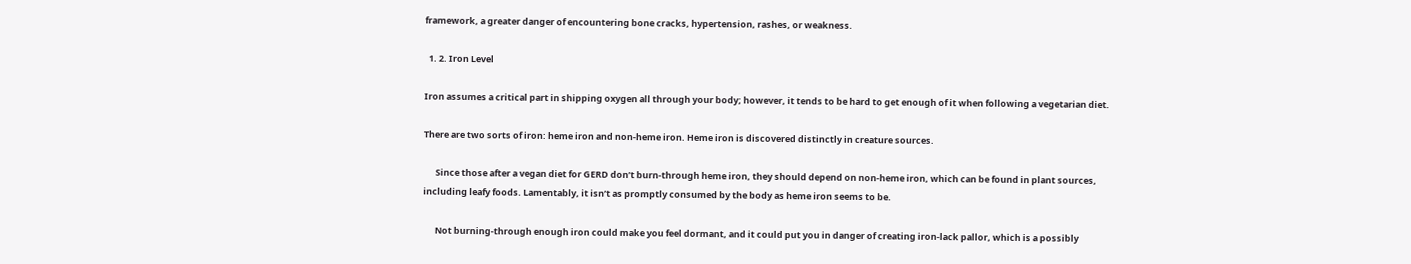framework, a greater danger of encountering bone cracks, hypertension, rashes, or weakness.

  1. 2. Iron Level

Iron assumes a critical part in shipping oxygen all through your body; however, it tends to be hard to get enough of it when following a vegetarian diet.

There are two sorts of iron: heme iron and non-heme iron. Heme iron is discovered distinctly in creature sources.

      Since those after a vegan diet for GERD don’t burn-through heme iron, they should depend on non-heme iron, which can be found in plant sources, including leafy foods. Lamentably, it isn’t as promptly consumed by the body as heme iron seems to be.

      Not burning-through enough iron could make you feel dormant, and it could put you in danger of creating iron-lack pallor, which is a possibly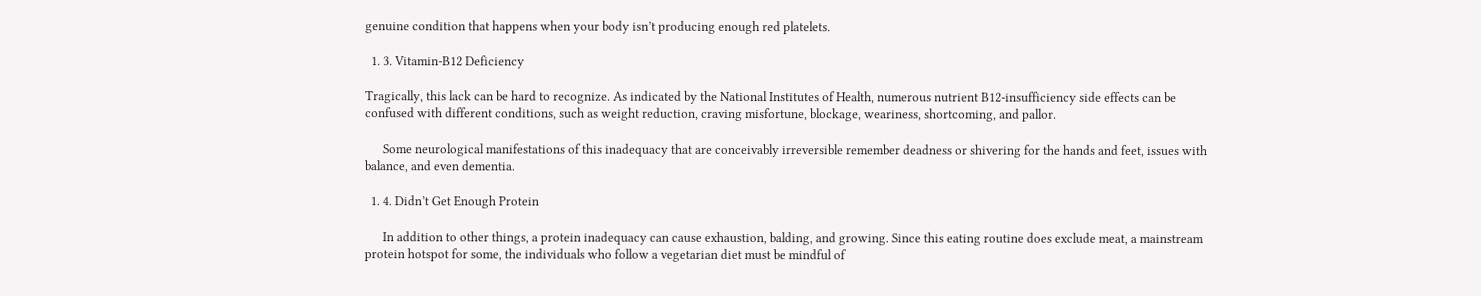genuine condition that happens when your body isn’t producing enough red platelets.

  1. 3. Vitamin-B12 Deficiency

Tragically, this lack can be hard to recognize. As indicated by the National Institutes of Health, numerous nutrient B12-insufficiency side effects can be confused with different conditions, such as weight reduction, craving misfortune, blockage, weariness, shortcoming, and pallor.

      Some neurological manifestations of this inadequacy that are conceivably irreversible remember deadness or shivering for the hands and feet, issues with balance, and even dementia.

  1. 4. Didn’t Get Enough Protein

      In addition to other things, a protein inadequacy can cause exhaustion, balding, and growing. Since this eating routine does exclude meat, a mainstream protein hotspot for some, the individuals who follow a vegetarian diet must be mindful of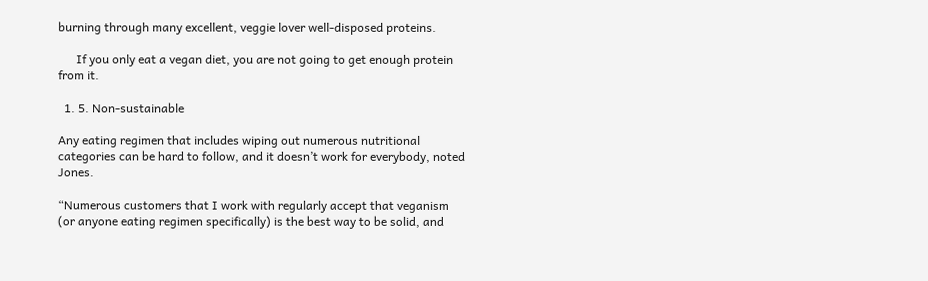burning through many excellent, veggie lover well-disposed proteins.

      If you only eat a vegan diet, you are not going to get enough protein from it.

  1. 5. Non-sustainable

Any eating regimen that includes wiping out numerous nutritional categories can be hard to follow, and it doesn’t work for everybody, noted Jones.

“Numerous customers that I work with regularly accept that veganism (or anyone eating regimen specifically) is the best way to be solid, and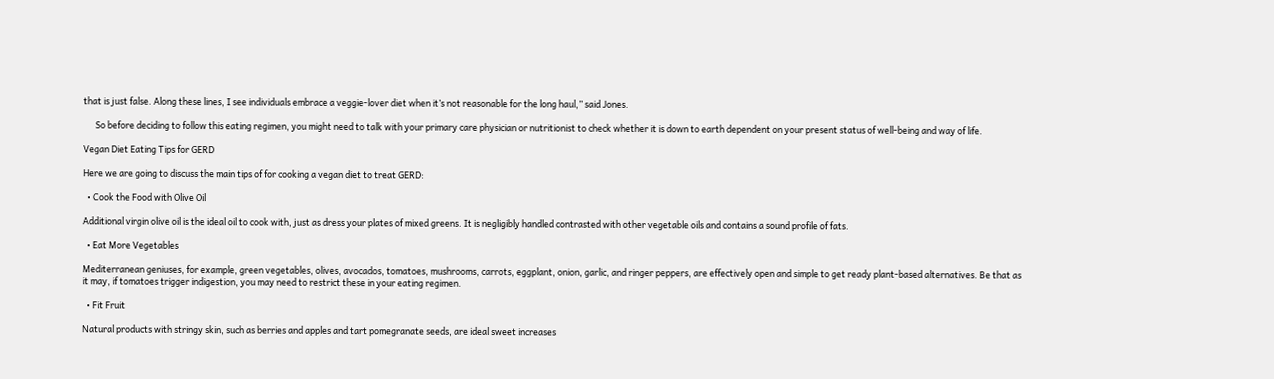that is just false. Along these lines, I see individuals embrace a veggie-lover diet when it’s not reasonable for the long haul,” said Jones.

      So before deciding to follow this eating regimen, you might need to talk with your primary care physician or nutritionist to check whether it is down to earth dependent on your present status of well-being and way of life.

Vegan Diet Eating Tips for GERD

Here we are going to discuss the main tips of for cooking a vegan diet to treat GERD:

  • Cook the Food with Olive Oil

Additional virgin olive oil is the ideal oil to cook with, just as dress your plates of mixed greens. It is negligibly handled contrasted with other vegetable oils and contains a sound profile of fats.

  • Eat More Vegetables

Mediterranean geniuses, for example, green vegetables, olives, avocados, tomatoes, mushrooms, carrots, eggplant, onion, garlic, and ringer peppers, are effectively open and simple to get ready plant-based alternatives. Be that as it may, if tomatoes trigger indigestion, you may need to restrict these in your eating regimen.

  • Fit Fruit

Natural products with stringy skin, such as berries and apples and tart pomegranate seeds, are ideal sweet increases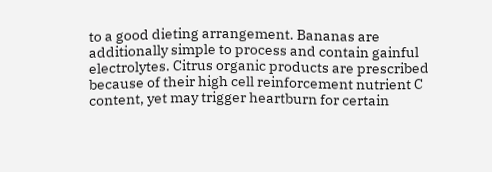to a good dieting arrangement. Bananas are additionally simple to process and contain gainful electrolytes. Citrus organic products are prescribed because of their high cell reinforcement nutrient C content, yet may trigger heartburn for certain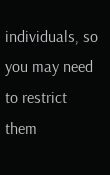individuals, so you may need to restrict them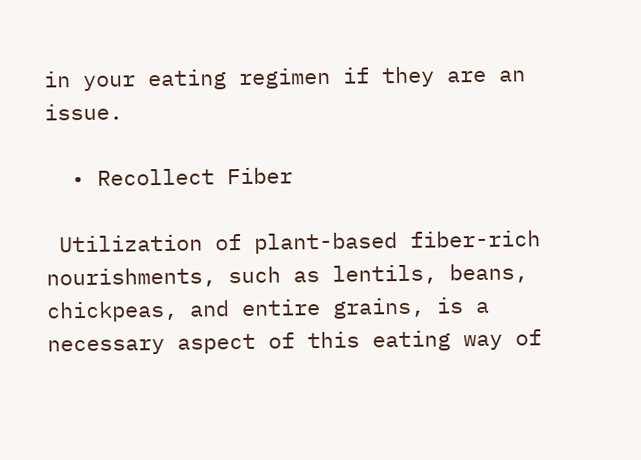in your eating regimen if they are an issue.

  • Recollect Fiber

 Utilization of plant-based fiber-rich nourishments, such as lentils, beans, chickpeas, and entire grains, is a necessary aspect of this eating way of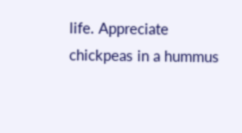life. Appreciate chickpeas in a hummus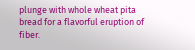plunge with whole wheat pita bread for a flavorful eruption of fiber.